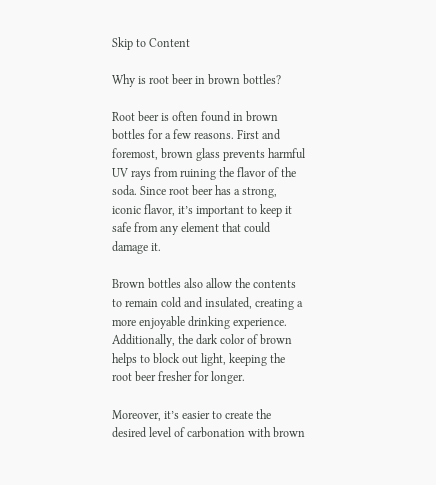Skip to Content

Why is root beer in brown bottles?

Root beer is often found in brown bottles for a few reasons. First and foremost, brown glass prevents harmful UV rays from ruining the flavor of the soda. Since root beer has a strong, iconic flavor, it’s important to keep it safe from any element that could damage it.

Brown bottles also allow the contents to remain cold and insulated, creating a more enjoyable drinking experience. Additionally, the dark color of brown helps to block out light, keeping the root beer fresher for longer.

Moreover, it’s easier to create the desired level of carbonation with brown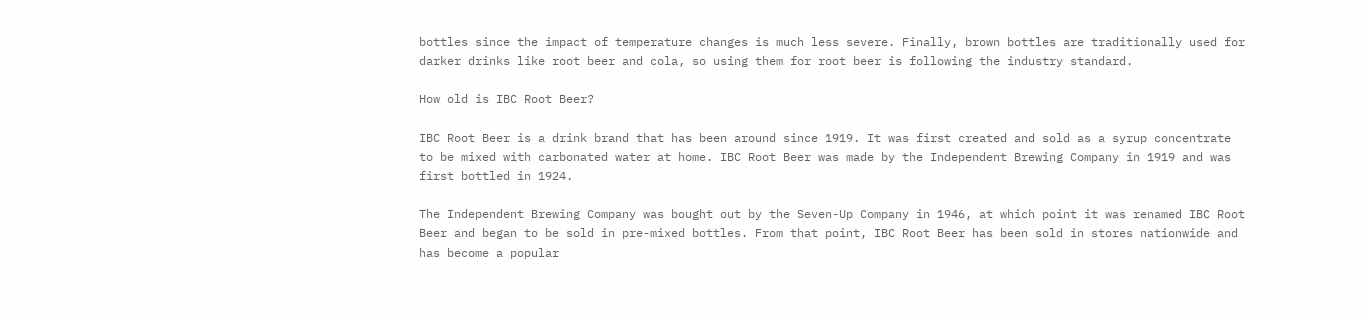bottles since the impact of temperature changes is much less severe. Finally, brown bottles are traditionally used for darker drinks like root beer and cola, so using them for root beer is following the industry standard.

How old is IBC Root Beer?

IBC Root Beer is a drink brand that has been around since 1919. It was first created and sold as a syrup concentrate to be mixed with carbonated water at home. IBC Root Beer was made by the Independent Brewing Company in 1919 and was first bottled in 1924.

The Independent Brewing Company was bought out by the Seven-Up Company in 1946, at which point it was renamed IBC Root Beer and began to be sold in pre-mixed bottles. From that point, IBC Root Beer has been sold in stores nationwide and has become a popular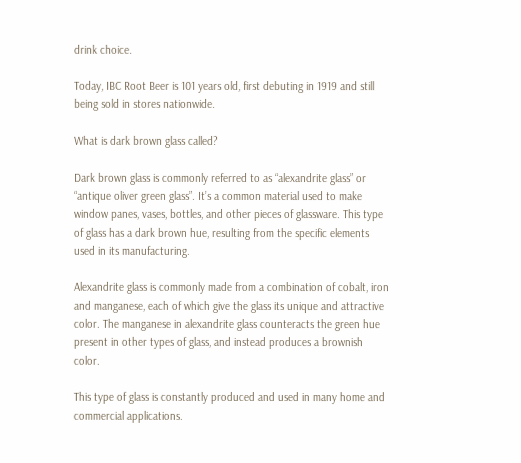drink choice.

Today, IBC Root Beer is 101 years old, first debuting in 1919 and still being sold in stores nationwide.

What is dark brown glass called?

Dark brown glass is commonly referred to as “alexandrite glass” or “antique oliver green glass”. It’s a common material used to make window panes, vases, bottles, and other pieces of glassware. This type of glass has a dark brown hue, resulting from the specific elements used in its manufacturing.

Alexandrite glass is commonly made from a combination of cobalt, iron and manganese, each of which give the glass its unique and attractive color. The manganese in alexandrite glass counteracts the green hue present in other types of glass, and instead produces a brownish color.

This type of glass is constantly produced and used in many home and commercial applications.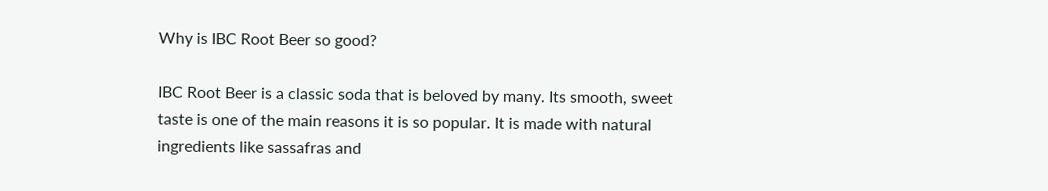Why is IBC Root Beer so good?

IBC Root Beer is a classic soda that is beloved by many. Its smooth, sweet taste is one of the main reasons it is so popular. It is made with natural ingredients like sassafras and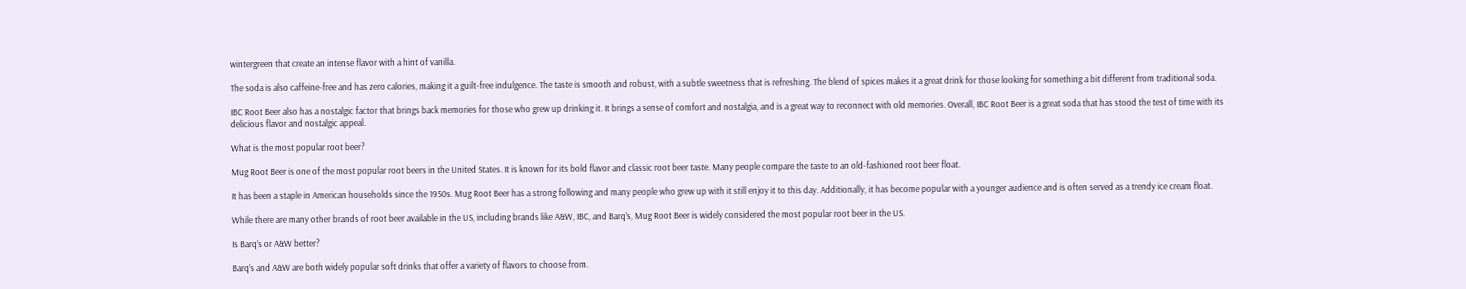wintergreen that create an intense flavor with a hint of vanilla.

The soda is also caffeine-free and has zero calories, making it a guilt-free indulgence. The taste is smooth and robust, with a subtle sweetness that is refreshing. The blend of spices makes it a great drink for those looking for something a bit different from traditional soda.

IBC Root Beer also has a nostalgic factor that brings back memories for those who grew up drinking it. It brings a sense of comfort and nostalgia, and is a great way to reconnect with old memories. Overall, IBC Root Beer is a great soda that has stood the test of time with its delicious flavor and nostalgic appeal.

What is the most popular root beer?

Mug Root Beer is one of the most popular root beers in the United States. It is known for its bold flavor and classic root beer taste. Many people compare the taste to an old-fashioned root beer float.

It has been a staple in American households since the 1950s. Mug Root Beer has a strong following and many people who grew up with it still enjoy it to this day. Additionally, it has become popular with a younger audience and is often served as a trendy ice cream float.

While there are many other brands of root beer available in the US, including brands like A&W, IBC, and Barq’s, Mug Root Beer is widely considered the most popular root beer in the US.

Is Barq’s or A&W better?

Barq’s and A&W are both widely popular soft drinks that offer a variety of flavors to choose from.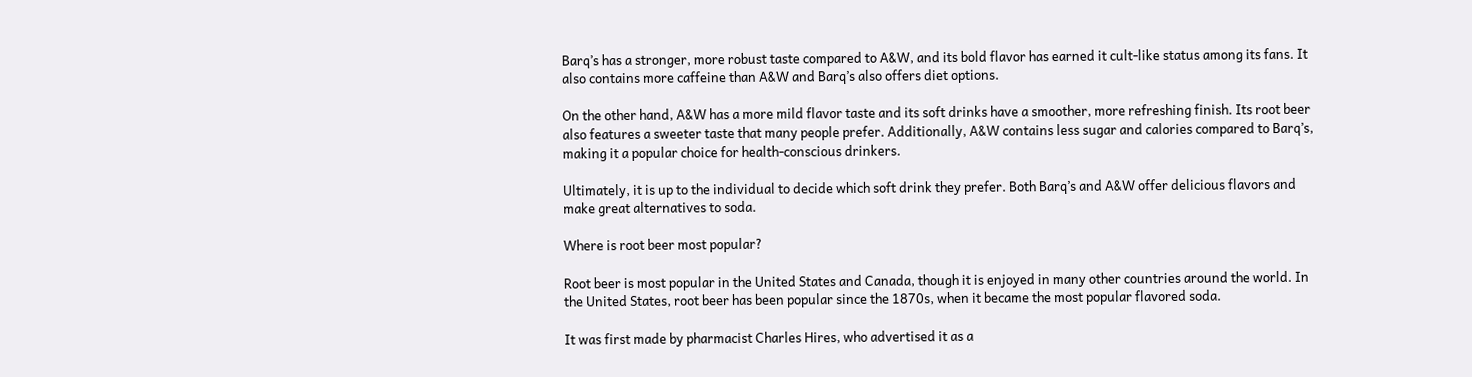Barq’s has a stronger, more robust taste compared to A&W, and its bold flavor has earned it cult-like status among its fans. It also contains more caffeine than A&W and Barq’s also offers diet options.

On the other hand, A&W has a more mild flavor taste and its soft drinks have a smoother, more refreshing finish. Its root beer also features a sweeter taste that many people prefer. Additionally, A&W contains less sugar and calories compared to Barq’s, making it a popular choice for health-conscious drinkers.

Ultimately, it is up to the individual to decide which soft drink they prefer. Both Barq’s and A&W offer delicious flavors and make great alternatives to soda.

Where is root beer most popular?

Root beer is most popular in the United States and Canada, though it is enjoyed in many other countries around the world. In the United States, root beer has been popular since the 1870s, when it became the most popular flavored soda.

It was first made by pharmacist Charles Hires, who advertised it as a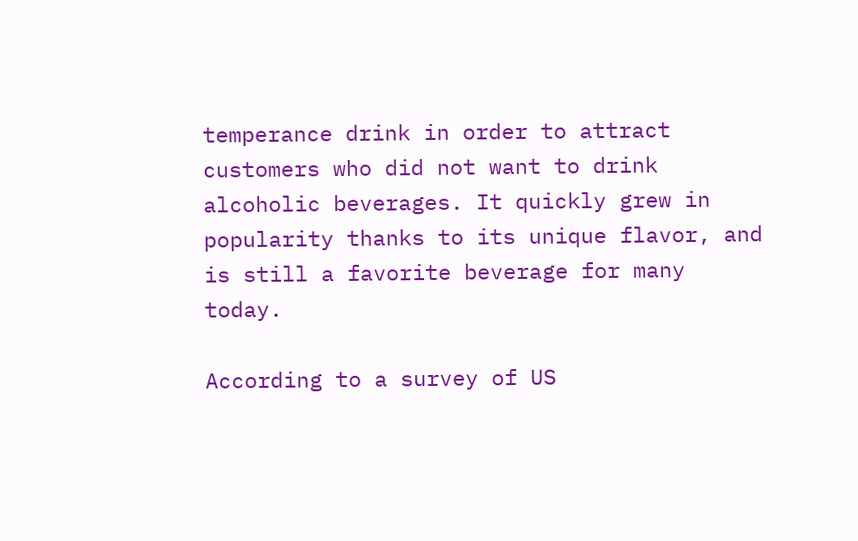temperance drink in order to attract customers who did not want to drink alcoholic beverages. It quickly grew in popularity thanks to its unique flavor, and is still a favorite beverage for many today.

According to a survey of US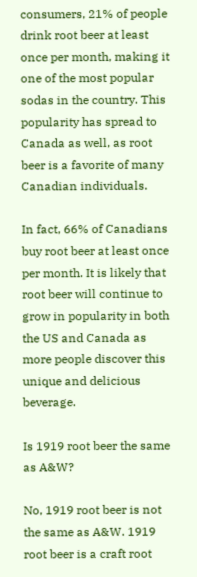consumers, 21% of people drink root beer at least once per month, making it one of the most popular sodas in the country. This popularity has spread to Canada as well, as root beer is a favorite of many Canadian individuals.

In fact, 66% of Canadians buy root beer at least once per month. It is likely that root beer will continue to grow in popularity in both the US and Canada as more people discover this unique and delicious beverage.

Is 1919 root beer the same as A&W?

No, 1919 root beer is not the same as A&W. 1919 root beer is a craft root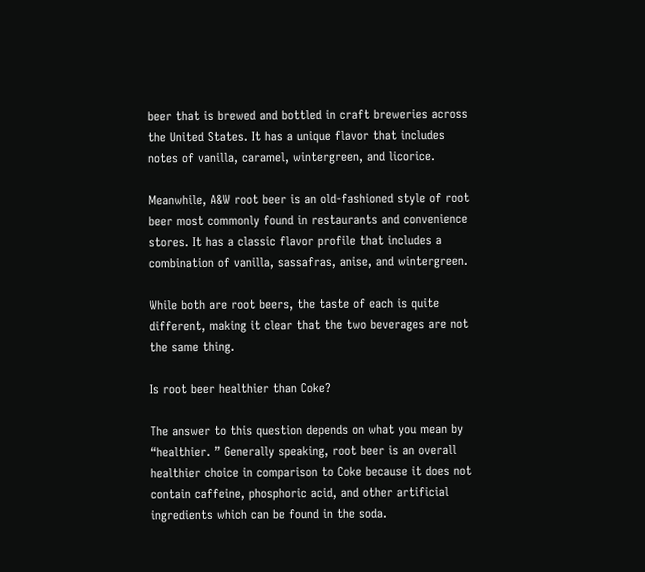beer that is brewed and bottled in craft breweries across the United States. It has a unique flavor that includes notes of vanilla, caramel, wintergreen, and licorice.

Meanwhile, A&W root beer is an old-fashioned style of root beer most commonly found in restaurants and convenience stores. It has a classic flavor profile that includes a combination of vanilla, sassafras, anise, and wintergreen.

While both are root beers, the taste of each is quite different, making it clear that the two beverages are not the same thing.

Is root beer healthier than Coke?

The answer to this question depends on what you mean by “healthier. ” Generally speaking, root beer is an overall healthier choice in comparison to Coke because it does not contain caffeine, phosphoric acid, and other artificial ingredients which can be found in the soda.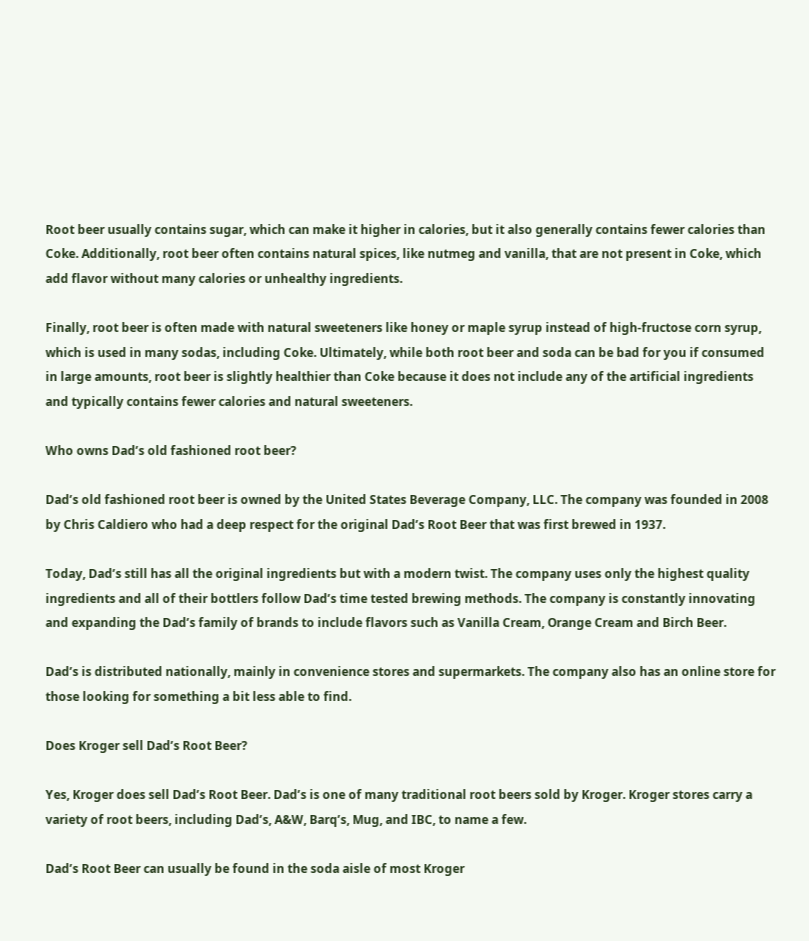Root beer usually contains sugar, which can make it higher in calories, but it also generally contains fewer calories than Coke. Additionally, root beer often contains natural spices, like nutmeg and vanilla, that are not present in Coke, which add flavor without many calories or unhealthy ingredients.

Finally, root beer is often made with natural sweeteners like honey or maple syrup instead of high-fructose corn syrup, which is used in many sodas, including Coke. Ultimately, while both root beer and soda can be bad for you if consumed in large amounts, root beer is slightly healthier than Coke because it does not include any of the artificial ingredients and typically contains fewer calories and natural sweeteners.

Who owns Dad’s old fashioned root beer?

Dad’s old fashioned root beer is owned by the United States Beverage Company, LLC. The company was founded in 2008 by Chris Caldiero who had a deep respect for the original Dad’s Root Beer that was first brewed in 1937.

Today, Dad’s still has all the original ingredients but with a modern twist. The company uses only the highest quality ingredients and all of their bottlers follow Dad’s time tested brewing methods. The company is constantly innovating and expanding the Dad’s family of brands to include flavors such as Vanilla Cream, Orange Cream and Birch Beer.

Dad’s is distributed nationally, mainly in convenience stores and supermarkets. The company also has an online store for those looking for something a bit less able to find.

Does Kroger sell Dad’s Root Beer?

Yes, Kroger does sell Dad’s Root Beer. Dad’s is one of many traditional root beers sold by Kroger. Kroger stores carry a variety of root beers, including Dad’s, A&W, Barq’s, Mug, and IBC, to name a few.

Dad’s Root Beer can usually be found in the soda aisle of most Kroger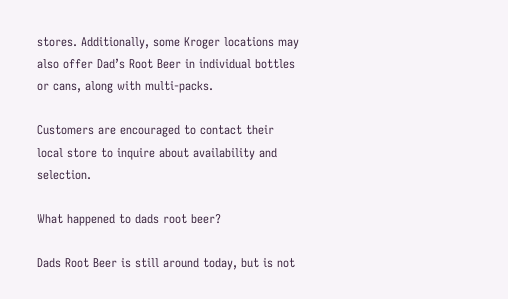stores. Additionally, some Kroger locations may also offer Dad’s Root Beer in individual bottles or cans, along with multi-packs.

Customers are encouraged to contact their local store to inquire about availability and selection.

What happened to dads root beer?

Dads Root Beer is still around today, but is not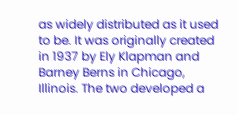as widely distributed as it used to be. It was originally created in 1937 by Ely Klapman and Barney Berns in Chicago, Illinois. The two developed a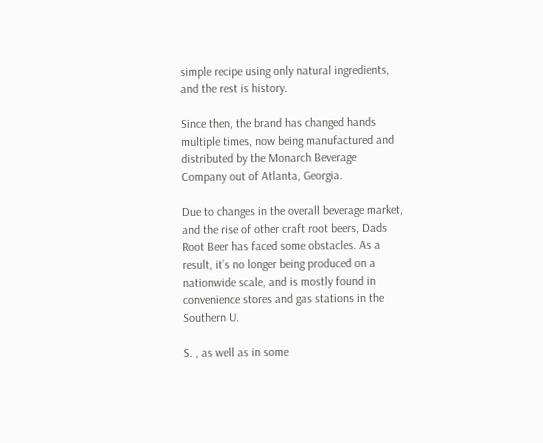simple recipe using only natural ingredients, and the rest is history.

Since then, the brand has changed hands multiple times, now being manufactured and distributed by the Monarch Beverage Company out of Atlanta, Georgia.

Due to changes in the overall beverage market, and the rise of other craft root beers, Dads Root Beer has faced some obstacles. As a result, it’s no longer being produced on a nationwide scale, and is mostly found in convenience stores and gas stations in the Southern U.

S. , as well as in some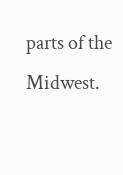parts of the Midwest.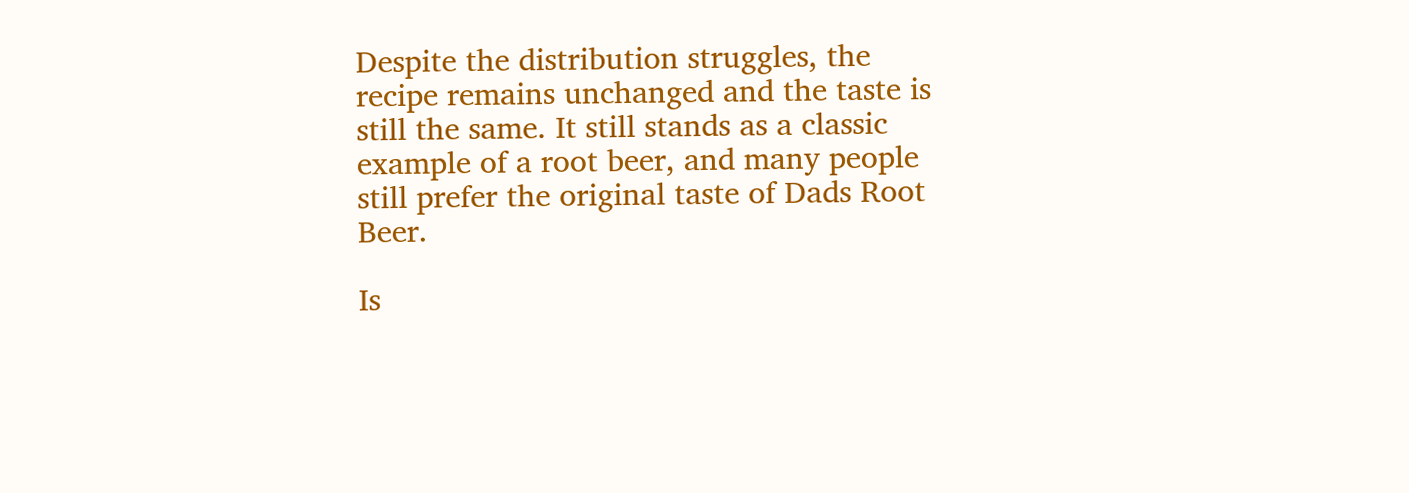Despite the distribution struggles, the recipe remains unchanged and the taste is still the same. It still stands as a classic example of a root beer, and many people still prefer the original taste of Dads Root Beer.

Is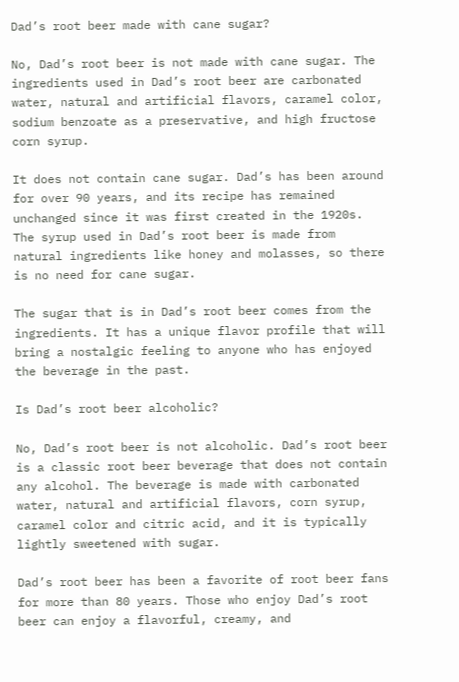Dad’s root beer made with cane sugar?

No, Dad’s root beer is not made with cane sugar. The ingredients used in Dad’s root beer are carbonated water, natural and artificial flavors, caramel color, sodium benzoate as a preservative, and high fructose corn syrup.

It does not contain cane sugar. Dad’s has been around for over 90 years, and its recipe has remained unchanged since it was first created in the 1920s. The syrup used in Dad’s root beer is made from natural ingredients like honey and molasses, so there is no need for cane sugar.

The sugar that is in Dad’s root beer comes from the ingredients. It has a unique flavor profile that will bring a nostalgic feeling to anyone who has enjoyed the beverage in the past.

Is Dad’s root beer alcoholic?

No, Dad’s root beer is not alcoholic. Dad’s root beer is a classic root beer beverage that does not contain any alcohol. The beverage is made with carbonated water, natural and artificial flavors, corn syrup, caramel color and citric acid, and it is typically lightly sweetened with sugar.

Dad’s root beer has been a favorite of root beer fans for more than 80 years. Those who enjoy Dad’s root beer can enjoy a flavorful, creamy, and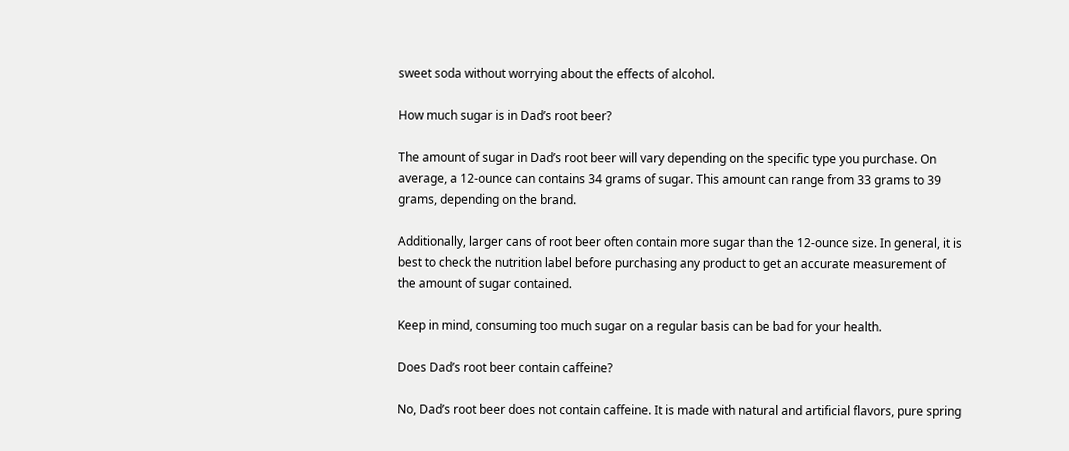sweet soda without worrying about the effects of alcohol.

How much sugar is in Dad’s root beer?

The amount of sugar in Dad’s root beer will vary depending on the specific type you purchase. On average, a 12-ounce can contains 34 grams of sugar. This amount can range from 33 grams to 39 grams, depending on the brand.

Additionally, larger cans of root beer often contain more sugar than the 12-ounce size. In general, it is best to check the nutrition label before purchasing any product to get an accurate measurement of the amount of sugar contained.

Keep in mind, consuming too much sugar on a regular basis can be bad for your health.

Does Dad’s root beer contain caffeine?

No, Dad’s root beer does not contain caffeine. It is made with natural and artificial flavors, pure spring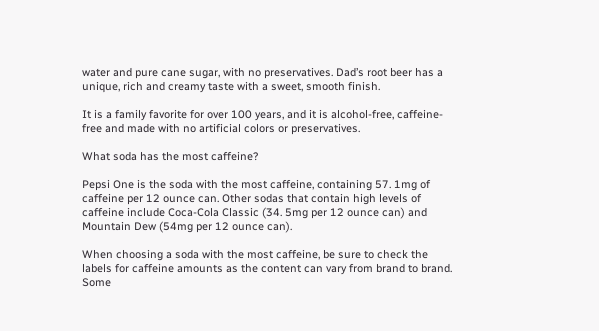water and pure cane sugar, with no preservatives. Dad’s root beer has a unique, rich and creamy taste with a sweet, smooth finish.

It is a family favorite for over 100 years, and it is alcohol-free, caffeine-free and made with no artificial colors or preservatives.

What soda has the most caffeine?

Pepsi One is the soda with the most caffeine, containing 57. 1mg of caffeine per 12 ounce can. Other sodas that contain high levels of caffeine include Coca-Cola Classic (34. 5mg per 12 ounce can) and Mountain Dew (54mg per 12 ounce can).

When choosing a soda with the most caffeine, be sure to check the labels for caffeine amounts as the content can vary from brand to brand. Some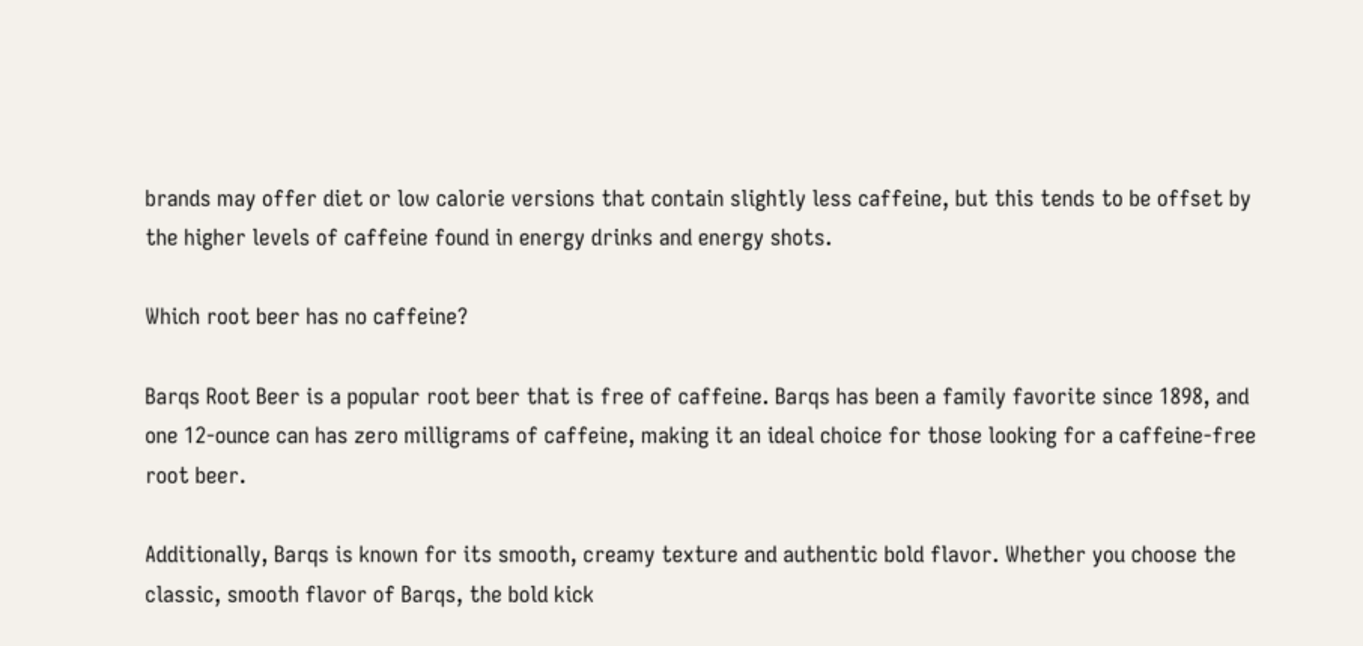brands may offer diet or low calorie versions that contain slightly less caffeine, but this tends to be offset by the higher levels of caffeine found in energy drinks and energy shots.

Which root beer has no caffeine?

Barqs Root Beer is a popular root beer that is free of caffeine. Barqs has been a family favorite since 1898, and one 12-ounce can has zero milligrams of caffeine, making it an ideal choice for those looking for a caffeine-free root beer.

Additionally, Barqs is known for its smooth, creamy texture and authentic bold flavor. Whether you choose the classic, smooth flavor of Barqs, the bold kick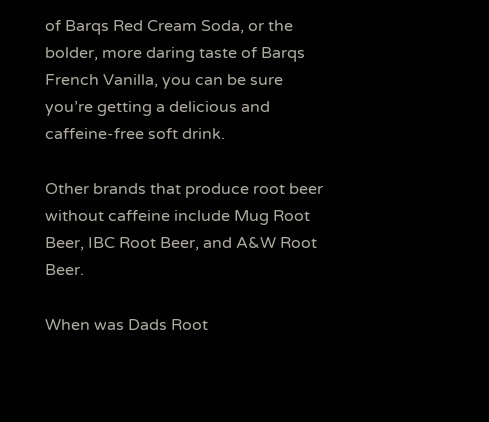of Barqs Red Cream Soda, or the bolder, more daring taste of Barqs French Vanilla, you can be sure you’re getting a delicious and caffeine-free soft drink.

Other brands that produce root beer without caffeine include Mug Root Beer, IBC Root Beer, and A&W Root Beer.

When was Dads Root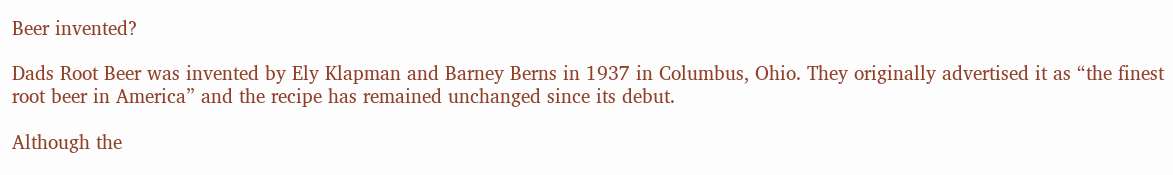Beer invented?

Dads Root Beer was invented by Ely Klapman and Barney Berns in 1937 in Columbus, Ohio. They originally advertised it as “the finest root beer in America” and the recipe has remained unchanged since its debut.

Although the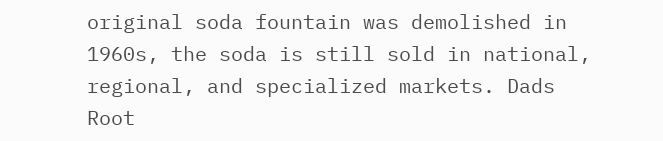original soda fountain was demolished in 1960s, the soda is still sold in national, regional, and specialized markets. Dads Root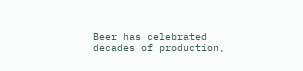Beer has celebrated decades of production,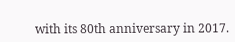with its 80th anniversary in 2017.